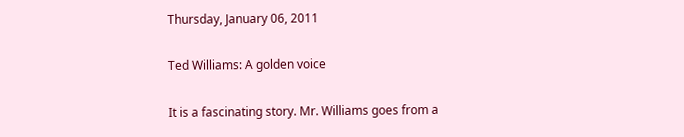Thursday, January 06, 2011

Ted Williams: A golden voice

It is a fascinating story. Mr. Williams goes from a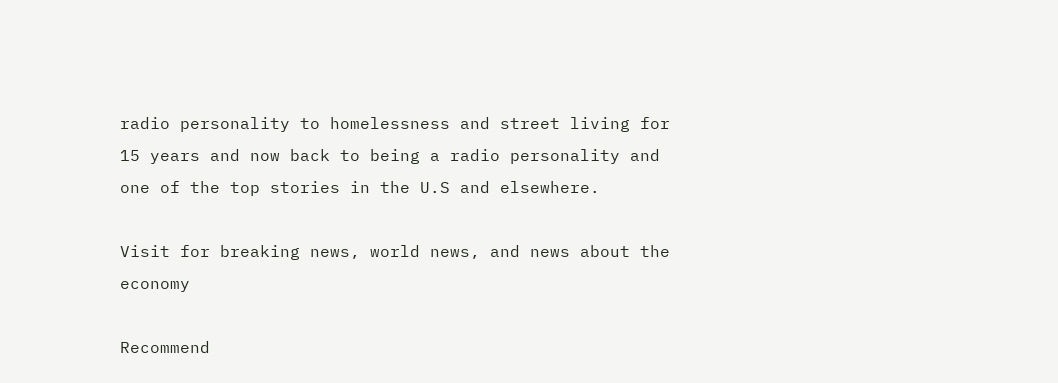radio personality to homelessness and street living for 15 years and now back to being a radio personality and one of the top stories in the U.S and elsewhere.

Visit for breaking news, world news, and news about the economy

Recommend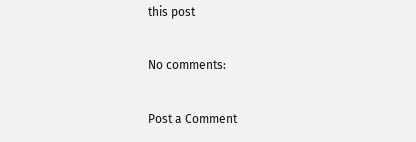this post

No comments:

Post a Comment